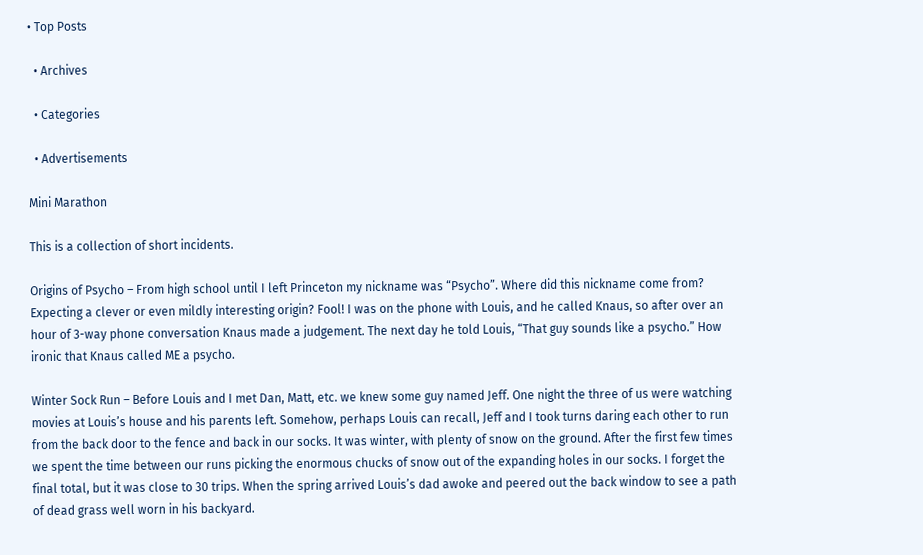• Top Posts

  • Archives

  • Categories

  • Advertisements

Mini Marathon

This is a collection of short incidents.

Origins of Psycho – From high school until I left Princeton my nickname was “Psycho”. Where did this nickname come from? Expecting a clever or even mildly interesting origin? Fool! I was on the phone with Louis, and he called Knaus, so after over an hour of 3-way phone conversation Knaus made a judgement. The next day he told Louis, “That guy sounds like a psycho.” How ironic that Knaus called ME a psycho.

Winter Sock Run – Before Louis and I met Dan, Matt, etc. we knew some guy named Jeff. One night the three of us were watching movies at Louis’s house and his parents left. Somehow, perhaps Louis can recall, Jeff and I took turns daring each other to run from the back door to the fence and back in our socks. It was winter, with plenty of snow on the ground. After the first few times we spent the time between our runs picking the enormous chucks of snow out of the expanding holes in our socks. I forget the final total, but it was close to 30 trips. When the spring arrived Louis’s dad awoke and peered out the back window to see a path of dead grass well worn in his backyard.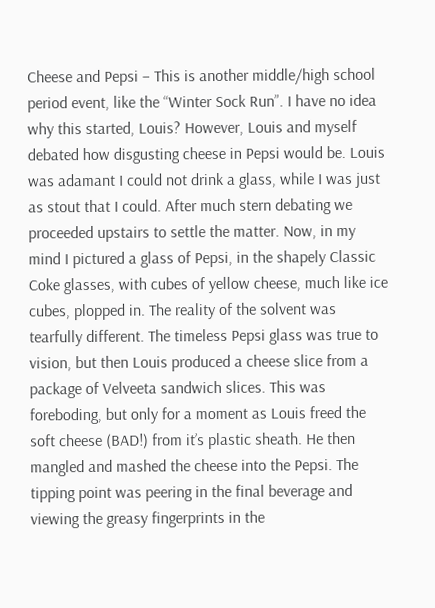Cheese and Pepsi – This is another middle/high school period event, like the “Winter Sock Run”. I have no idea why this started, Louis? However, Louis and myself debated how disgusting cheese in Pepsi would be. Louis was adamant I could not drink a glass, while I was just as stout that I could. After much stern debating we proceeded upstairs to settle the matter. Now, in my mind I pictured a glass of Pepsi, in the shapely Classic Coke glasses, with cubes of yellow cheese, much like ice cubes, plopped in. The reality of the solvent was tearfully different. The timeless Pepsi glass was true to vision, but then Louis produced a cheese slice from a package of Velveeta sandwich slices. This was foreboding, but only for a moment as Louis freed the soft cheese (BAD!) from it’s plastic sheath. He then mangled and mashed the cheese into the Pepsi. The tipping point was peering in the final beverage and viewing the greasy fingerprints in the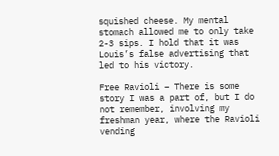squished cheese. My mental stomach allowed me to only take 2-3 sips. I hold that it was Louis’s false advertising that led to his victory.

Free Ravioli – There is some story I was a part of, but I do not remember, involving my freshman year, where the Ravioli vending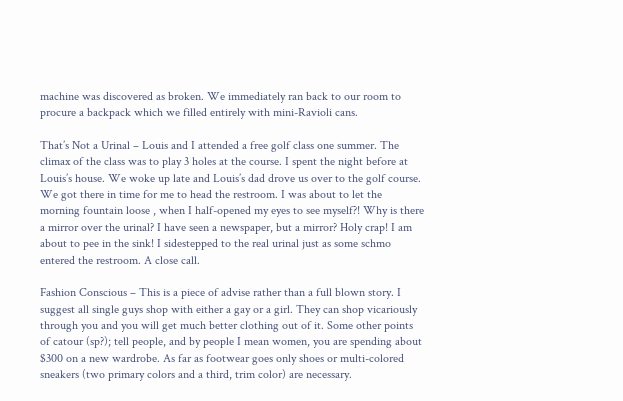machine was discovered as broken. We immediately ran back to our room to procure a backpack which we filled entirely with mini-Ravioli cans.

That’s Not a Urinal – Louis and I attended a free golf class one summer. The climax of the class was to play 3 holes at the course. I spent the night before at Louis’s house. We woke up late and Louis’s dad drove us over to the golf course. We got there in time for me to head the restroom. I was about to let the morning fountain loose , when I half-opened my eyes to see myself?! Why is there a mirror over the urinal? I have seen a newspaper, but a mirror? Holy crap! I am about to pee in the sink! I sidestepped to the real urinal just as some schmo entered the restroom. A close call.

Fashion Conscious – This is a piece of advise rather than a full blown story. I suggest all single guys shop with either a gay or a girl. They can shop vicariously through you and you will get much better clothing out of it. Some other points of catour (sp?); tell people, and by people I mean women, you are spending about $300 on a new wardrobe. As far as footwear goes only shoes or multi-colored sneakers (two primary colors and a third, trim color) are necessary.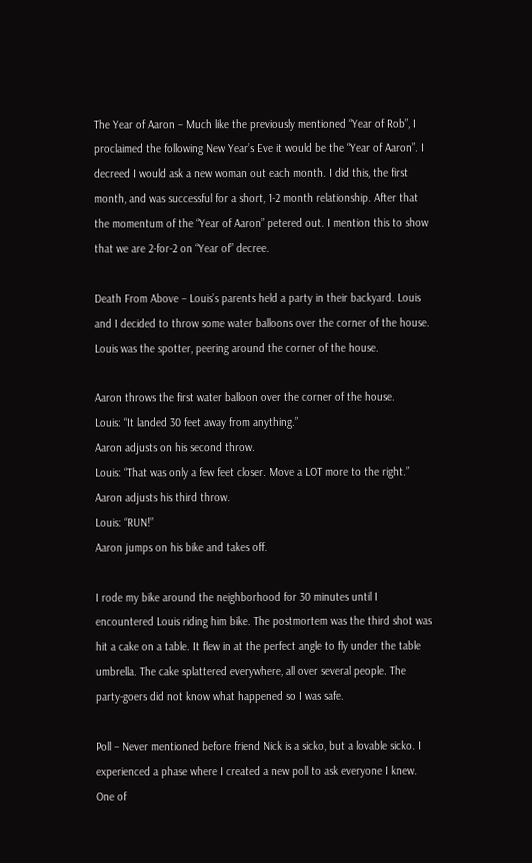The Year of Aaron – Much like the previously mentioned “Year of Rob”, I proclaimed the following New Year’s Eve it would be the “Year of Aaron”. I decreed I would ask a new woman out each month. I did this, the first month, and was successful for a short, 1-2 month relationship. After that the momentum of the “Year of Aaron” petered out. I mention this to show that we are 2-for-2 on “Year of” decree.

Death From Above – Louis’s parents held a party in their backyard. Louis and I decided to throw some water balloons over the corner of the house. Louis was the spotter, peering around the corner of the house.

Aaron throws the first water balloon over the corner of the house.
Louis: “It landed 30 feet away from anything.”
Aaron adjusts on his second throw.
Louis: “That was only a few feet closer. Move a LOT more to the right.”
Aaron adjusts his third throw.
Louis: “RUN!”
Aaron jumps on his bike and takes off.

I rode my bike around the neighborhood for 30 minutes until I encountered Louis riding him bike. The postmortem was the third shot was hit a cake on a table. It flew in at the perfect angle to fly under the table umbrella. The cake splattered everywhere, all over several people. The party-goers did not know what happened so I was safe.

Poll – Never mentioned before friend Nick is a sicko, but a lovable sicko. I experienced a phase where I created a new poll to ask everyone I knew. One of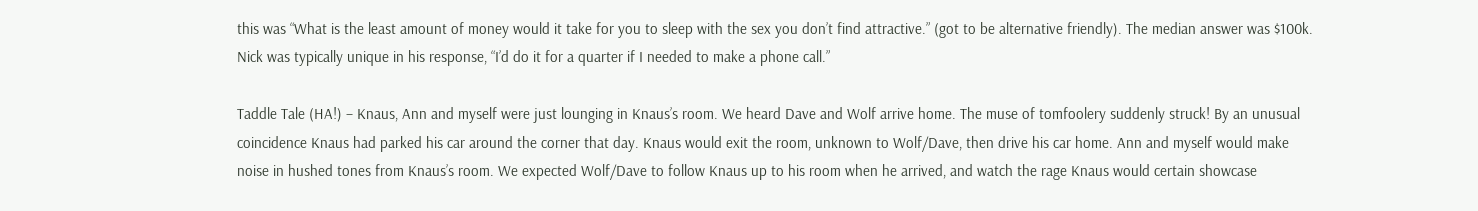this was “What is the least amount of money would it take for you to sleep with the sex you don’t find attractive.” (got to be alternative friendly). The median answer was $100k. Nick was typically unique in his response, “I’d do it for a quarter if I needed to make a phone call.”

Taddle Tale (HA!) – Knaus, Ann and myself were just lounging in Knaus’s room. We heard Dave and Wolf arrive home. The muse of tomfoolery suddenly struck! By an unusual coincidence Knaus had parked his car around the corner that day. Knaus would exit the room, unknown to Wolf/Dave, then drive his car home. Ann and myself would make noise in hushed tones from Knaus’s room. We expected Wolf/Dave to follow Knaus up to his room when he arrived, and watch the rage Knaus would certain showcase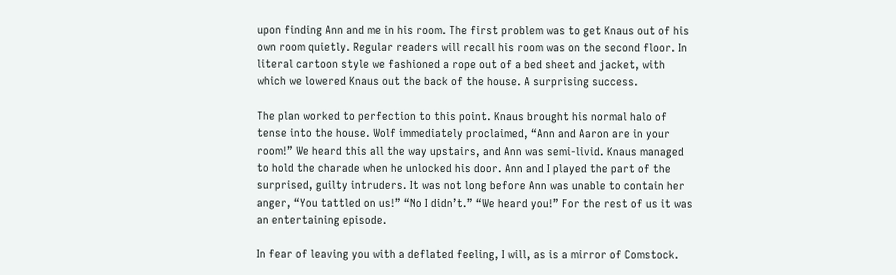upon finding Ann and me in his room. The first problem was to get Knaus out of his own room quietly. Regular readers will recall his room was on the second floor. In literal cartoon style we fashioned a rope out of a bed sheet and jacket, with which we lowered Knaus out the back of the house. A surprising success.

The plan worked to perfection to this point. Knaus brought his normal halo of tense into the house. Wolf immediately proclaimed, “Ann and Aaron are in your room!” We heard this all the way upstairs, and Ann was semi-livid. Knaus managed to hold the charade when he unlocked his door. Ann and I played the part of the surprised, guilty intruders. It was not long before Ann was unable to contain her anger, “You tattled on us!” “No I didn’t.” “We heard you!” For the rest of us it was an entertaining episode.

In fear of leaving you with a deflated feeling, I will, as is a mirror of Comstock.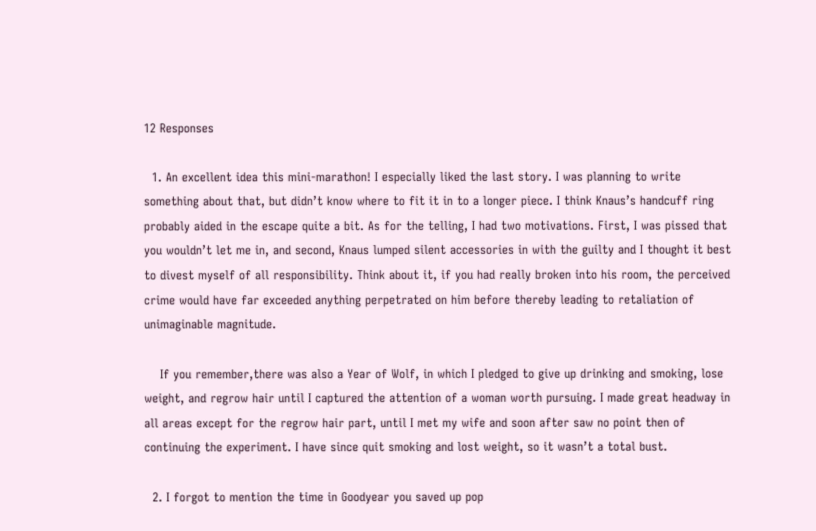12 Responses

  1. An excellent idea this mini-marathon! I especially liked the last story. I was planning to write something about that, but didn’t know where to fit it in to a longer piece. I think Knaus’s handcuff ring probably aided in the escape quite a bit. As for the telling, I had two motivations. First, I was pissed that you wouldn’t let me in, and second, Knaus lumped silent accessories in with the guilty and I thought it best to divest myself of all responsibility. Think about it, if you had really broken into his room, the perceived crime would have far exceeded anything perpetrated on him before thereby leading to retaliation of unimaginable magnitude.

    If you remember,there was also a Year of Wolf, in which I pledged to give up drinking and smoking, lose weight, and regrow hair until I captured the attention of a woman worth pursuing. I made great headway in all areas except for the regrow hair part, until I met my wife and soon after saw no point then of continuing the experiment. I have since quit smoking and lost weight, so it wasn’t a total bust.

  2. I forgot to mention the time in Goodyear you saved up pop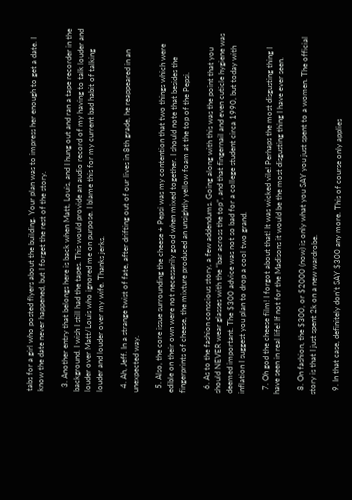tabs for a girl who posted flyers about the building. Your plan was to impress her enough to get a date. I know the date never happened, but I forget the rest of the story.

  3. Another entry that belongs here is back when Matt, Louis, and I hung out and ran a tape recorder in the background. I wish I still had the tapes. This would provide an audio record of my having to talk louder and louder over Matt/Louis who ignored me on purpose. I blame this for my current bad habit of talking louder and louder over my wife. Thanks jerks.

  4. Ah, Jeff. In a strange twist of fate, after drifting out of our lives in 8th grade, he reappeared in an unexpected way.

  5. Also, the core issue surrounding the cheese + Pepsi was my contention that two things which were edible on their own were not necessarily good when mixed together. I should note that besides the fingerprints of cheese, the mixture produced an unsightly yellow foam at the top of the Pepsi.

  6. As to the fashion conscious story, a few addendums. Going along with this was the point that you should NEVER wear glasses with the “bar across the top”, and that fingernail and even cuticle hygiene was deemed important. The $300 advice was not so bad for a college student circa 1990, but today with inflation I suggest you plan to drop a cool two grand.

  7. Oh god the cheese film! I forgot about that! It was wicked vile! Perhaps the most disgusting thing I have seen in real life! If not for the Madisons it would be the most disgusting thing I have ever seen.

  8. On fashion, the $300, or $2000 (now) is only what you SAY you just spent to a women. The official story is that I just spent 2k on a new wardrobe.

  9. In that case, definitely don’t SAY $300 any more. This of course only applies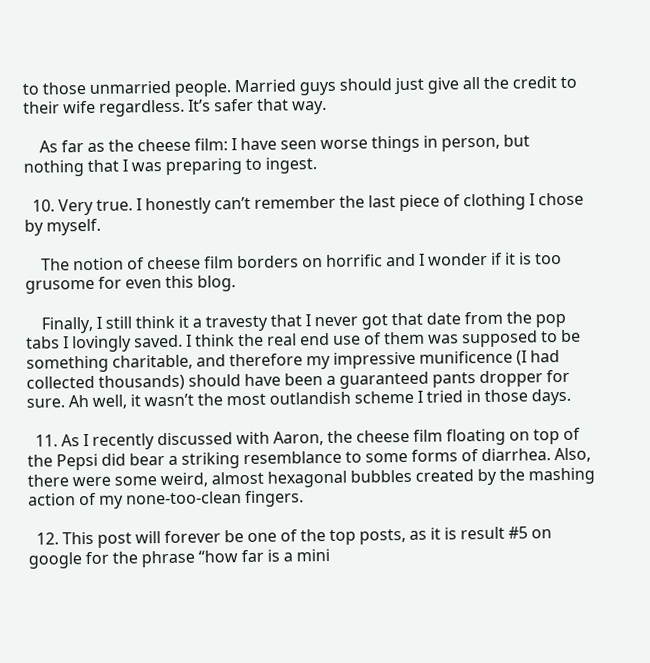to those unmarried people. Married guys should just give all the credit to their wife regardless. It’s safer that way.

    As far as the cheese film: I have seen worse things in person, but nothing that I was preparing to ingest.

  10. Very true. I honestly can’t remember the last piece of clothing I chose by myself.

    The notion of cheese film borders on horrific and I wonder if it is too grusome for even this blog.

    Finally, I still think it a travesty that I never got that date from the pop tabs I lovingly saved. I think the real end use of them was supposed to be something charitable, and therefore my impressive munificence (I had collected thousands) should have been a guaranteed pants dropper for sure. Ah well, it wasn’t the most outlandish scheme I tried in those days.

  11. As I recently discussed with Aaron, the cheese film floating on top of the Pepsi did bear a striking resemblance to some forms of diarrhea. Also, there were some weird, almost hexagonal bubbles created by the mashing action of my none-too-clean fingers.

  12. This post will forever be one of the top posts, as it is result #5 on google for the phrase “how far is a mini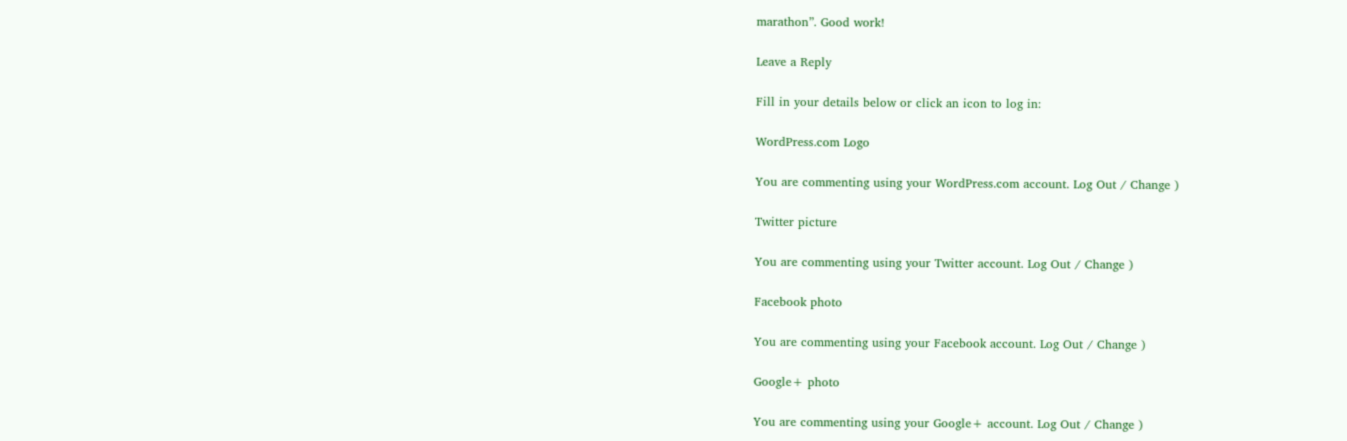marathon”. Good work!

Leave a Reply

Fill in your details below or click an icon to log in:

WordPress.com Logo

You are commenting using your WordPress.com account. Log Out / Change )

Twitter picture

You are commenting using your Twitter account. Log Out / Change )

Facebook photo

You are commenting using your Facebook account. Log Out / Change )

Google+ photo

You are commenting using your Google+ account. Log Out / Change )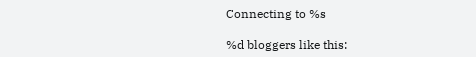Connecting to %s

%d bloggers like this: